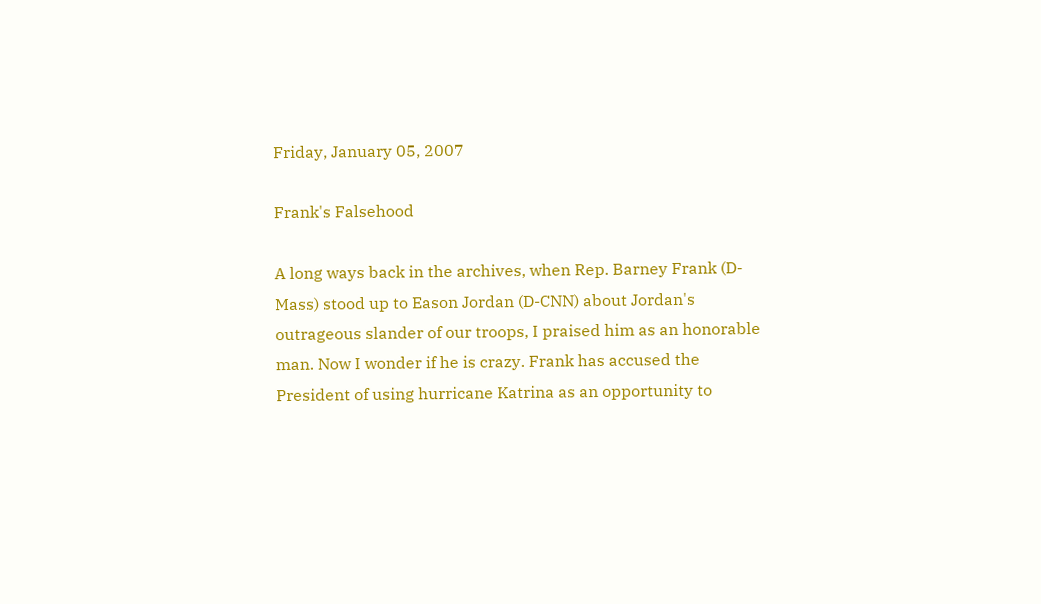Friday, January 05, 2007

Frank's Falsehood

A long ways back in the archives, when Rep. Barney Frank (D-Mass) stood up to Eason Jordan (D-CNN) about Jordan's outrageous slander of our troops, I praised him as an honorable man. Now I wonder if he is crazy. Frank has accused the President of using hurricane Katrina as an opportunity to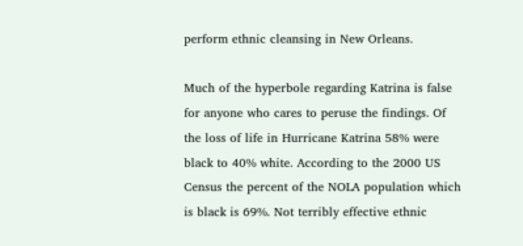perform ethnic cleansing in New Orleans.

Much of the hyperbole regarding Katrina is false for anyone who cares to peruse the findings. Of the loss of life in Hurricane Katrina 58% were black to 40% white. According to the 2000 US Census the percent of the NOLA population which is black is 69%. Not terribly effective ethnic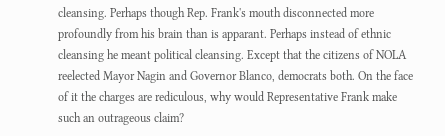cleansing. Perhaps though Rep. Frank's mouth disconnected more profoundly from his brain than is apparant. Perhaps instead of ethnic cleansing he meant political cleansing. Except that the citizens of NOLA reelected Mayor Nagin and Governor Blanco, democrats both. On the face of it the charges are rediculous, why would Representative Frank make such an outrageous claim?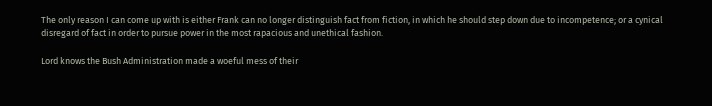The only reason I can come up with is either Frank can no longer distinguish fact from fiction, in which he should step down due to incompetence; or a cynical disregard of fact in order to pursue power in the most rapacious and unethical fashion.

Lord knows the Bush Administration made a woeful mess of their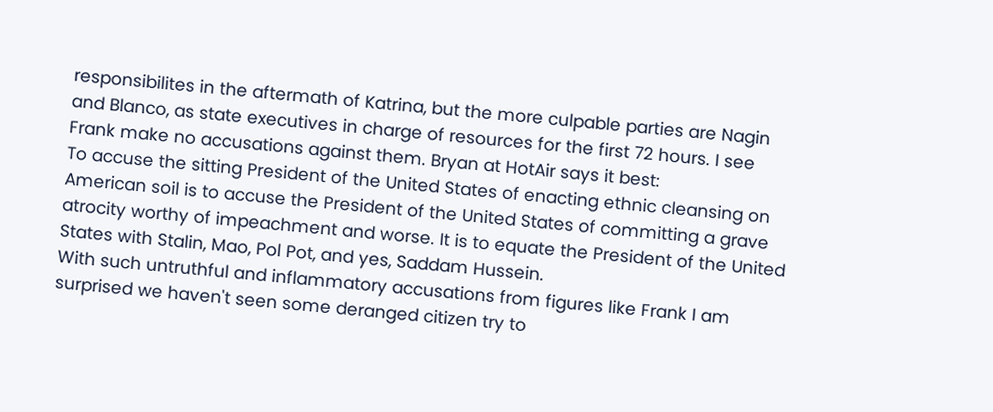responsibilites in the aftermath of Katrina, but the more culpable parties are Nagin and Blanco, as state executives in charge of resources for the first 72 hours. I see Frank make no accusations against them. Bryan at HotAir says it best:
To accuse the sitting President of the United States of enacting ethnic cleansing on American soil is to accuse the President of the United States of committing a grave atrocity worthy of impeachment and worse. It is to equate the President of the United States with Stalin, Mao, Pol Pot, and yes, Saddam Hussein.
With such untruthful and inflammatory accusations from figures like Frank I am surprised we haven't seen some deranged citizen try to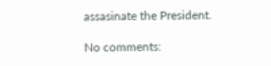assasinate the President.

No comments: